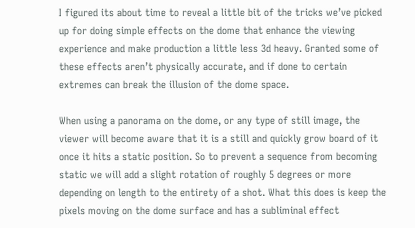I figured its about time to reveal a little bit of the tricks we’ve picked up for doing simple effects on the dome that enhance the viewing experience and make production a little less 3d heavy. Granted some of these effects aren’t physically accurate, and if done to certain extremes can break the illusion of the dome space.

When using a panorama on the dome, or any type of still image, the viewer will become aware that it is a still and quickly grow board of it once it hits a static position. So to prevent a sequence from becoming static we will add a slight rotation of roughly 5 degrees or more depending on length to the entirety of a shot. What this does is keep the pixels moving on the dome surface and has a subliminal effect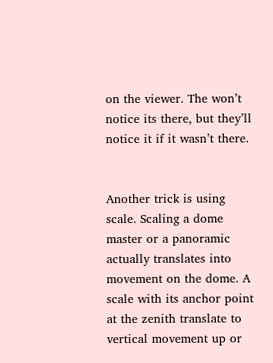on the viewer. The won’t notice its there, but they’ll notice it if it wasn’t there.


Another trick is using scale. Scaling a dome master or a panoramic actually translates into movement on the dome. A scale with its anchor point at the zenith translate to vertical movement up or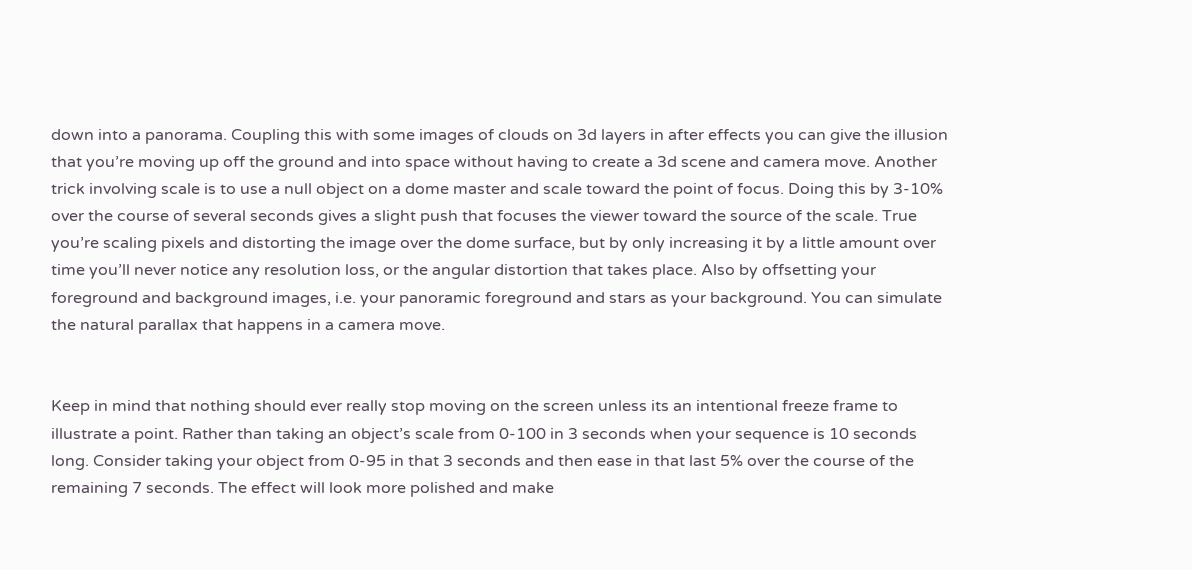down into a panorama. Coupling this with some images of clouds on 3d layers in after effects you can give the illusion that you’re moving up off the ground and into space without having to create a 3d scene and camera move. Another trick involving scale is to use a null object on a dome master and scale toward the point of focus. Doing this by 3-10% over the course of several seconds gives a slight push that focuses the viewer toward the source of the scale. True you’re scaling pixels and distorting the image over the dome surface, but by only increasing it by a little amount over time you’ll never notice any resolution loss, or the angular distortion that takes place. Also by offsetting your foreground and background images, i.e. your panoramic foreground and stars as your background. You can simulate the natural parallax that happens in a camera move.


Keep in mind that nothing should ever really stop moving on the screen unless its an intentional freeze frame to illustrate a point. Rather than taking an object’s scale from 0-100 in 3 seconds when your sequence is 10 seconds long. Consider taking your object from 0-95 in that 3 seconds and then ease in that last 5% over the course of the remaining 7 seconds. The effect will look more polished and make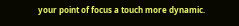your point of focus a touch more dynamic.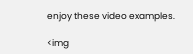enjoy these video examples.

<img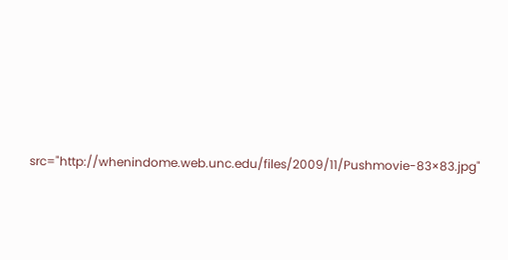src="http://whenindome.web.unc.edu/files/2009/11/Pushmovie-83×83.jpg"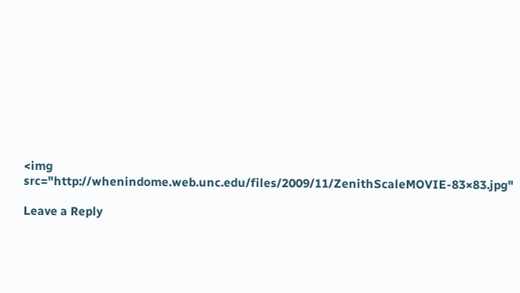<img src="http://whenindome.web.unc.edu/files/2009/11/ZenithScaleMOVIE-83×83.jpg"

Leave a Reply